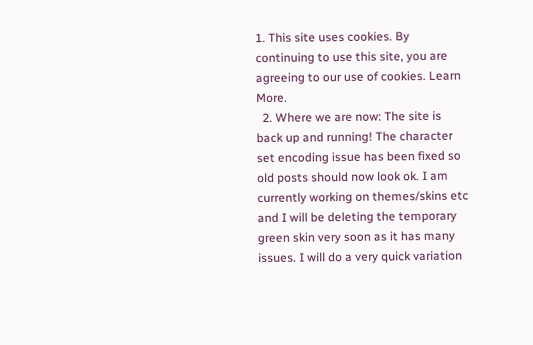1. This site uses cookies. By continuing to use this site, you are agreeing to our use of cookies. Learn More.
  2. Where we are now: The site is back up and running! The character set encoding issue has been fixed so old posts should now look ok. I am currently working on themes/skins etc and I will be deleting the temporary green skin very soon as it has many issues. I will do a very quick variation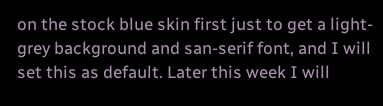on the stock blue skin first just to get a light-grey background and san-serif font, and I will set this as default. Later this week I will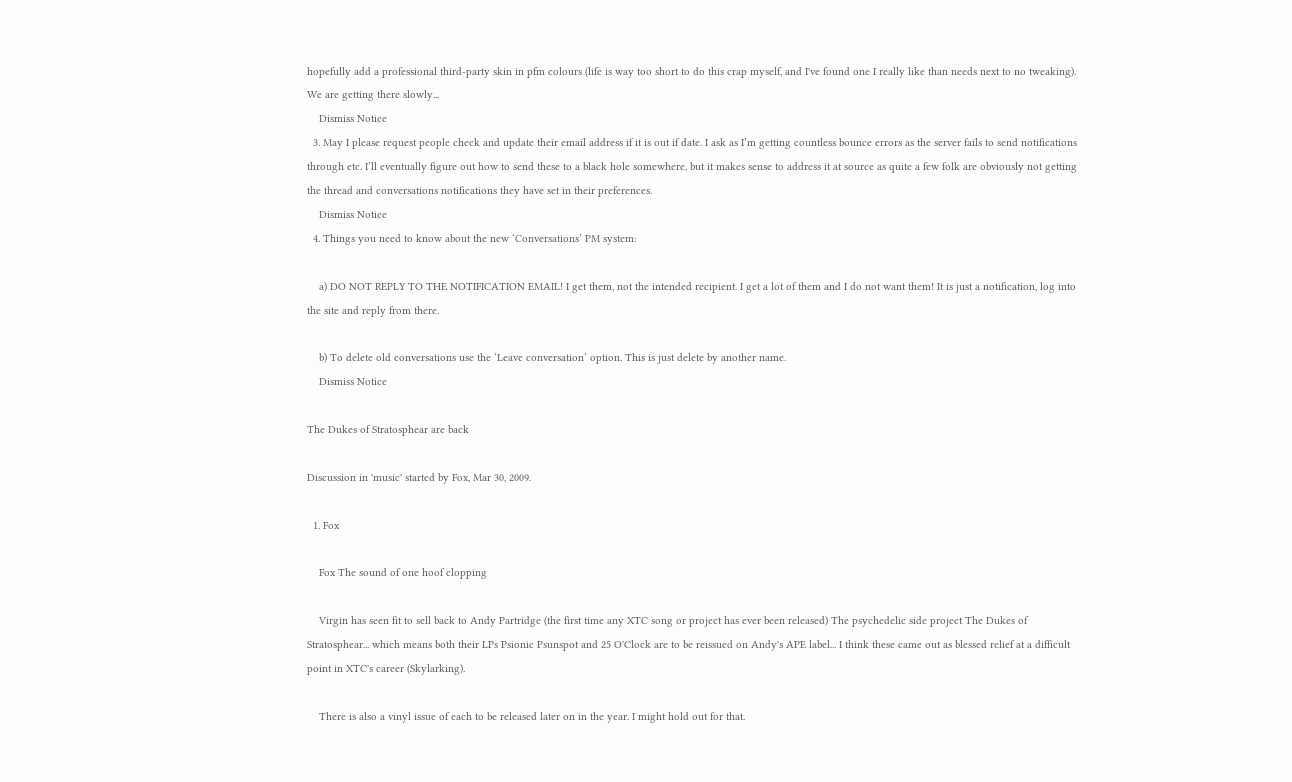hopefully add a professional third-party skin in pfm colours (life is way too short to do this crap myself, and I've found one I really like than needs next to no tweaking). We are getting there slowly...
    Dismiss Notice
  3. May I please request people check and update their email address if it is out if date. I ask as I’m getting countless bounce errors as the server fails to send notifications through etc. I’ll eventually figure out how to send these to a black hole somewhere, but it makes sense to address it at source as quite a few folk are obviously not getting the thread and conversations notifications they have set in their preferences.
    Dismiss Notice
  4. Things you need to know about the new ‘Conversations’ PM system:

    a) DO NOT REPLY TO THE NOTIFICATION EMAIL! I get them, not the intended recipient. I get a lot of them and I do not want them! It is just a notification, log into the site and reply from there.

    b) To delete old conversations use the ‘Leave conversation’ option. This is just delete by another name.
    Dismiss Notice

The Dukes of Stratosphear are back

Discussion in 'music' started by Fox, Mar 30, 2009.

  1. Fox

    Fox The sound of one hoof clopping

    Virgin has seen fit to sell back to Andy Partridge (the first time any XTC song or project has ever been released) The psychedelic side project The Dukes of Stratosphear... which means both their LPs Psionic Psunspot and 25 O'Clock are to be reissued on Andy's APE label... I think these came out as blessed relief at a difficult point in XTC's career (Skylarking).

    There is also a vinyl issue of each to be released later on in the year. I might hold out for that.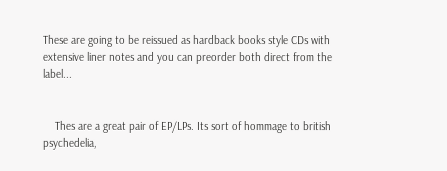These are going to be reissued as hardback books style CDs with extensive liner notes and you can preorder both direct from the label...


    Thes are a great pair of EP/LPs. Its sort of hommage to british psychedelia,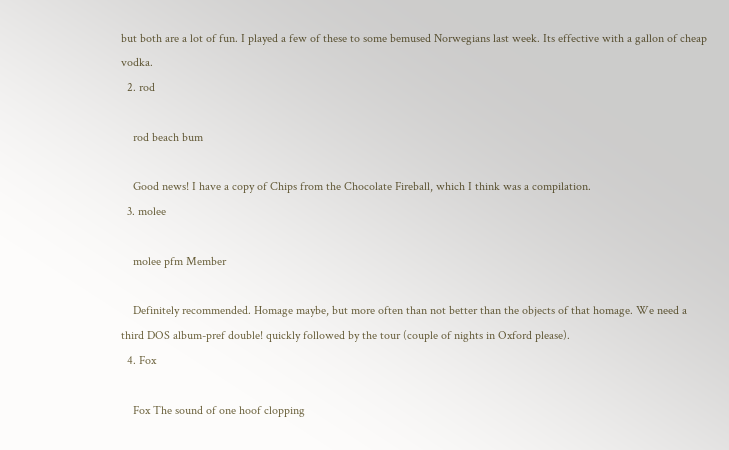but both are a lot of fun. I played a few of these to some bemused Norwegians last week. Its effective with a gallon of cheap vodka.
  2. rod

    rod beach bum

    Good news! I have a copy of Chips from the Chocolate Fireball, which I think was a compilation.
  3. molee

    molee pfm Member

    Definitely recommended. Homage maybe, but more often than not better than the objects of that homage. We need a third DOS album-pref double! quickly followed by the tour (couple of nights in Oxford please).
  4. Fox

    Fox The sound of one hoof clopping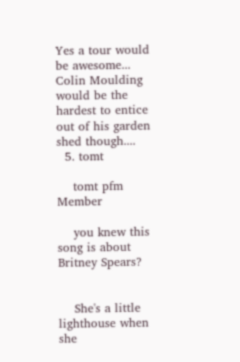Yes a tour would be awesome... Colin Moulding would be the hardest to entice out of his garden shed though....
  5. tomt

    tomt pfm Member

    you knew this song is about Britney Spears?


    She's a little lighthouse when she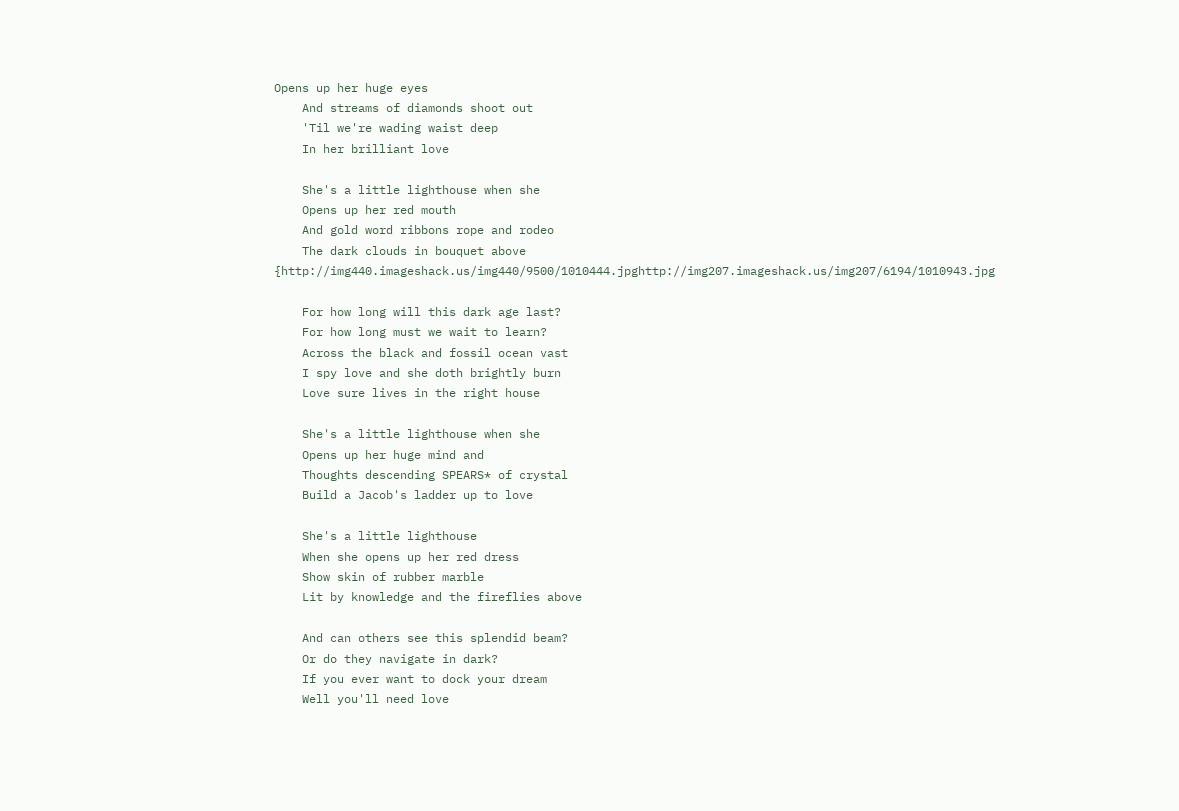Opens up her huge eyes
    And streams of diamonds shoot out
    'Til we're wading waist deep
    In her brilliant love

    She's a little lighthouse when she
    Opens up her red mouth
    And gold word ribbons rope and rodeo
    The dark clouds in bouquet above {http://img440.imageshack.us/img440/9500/1010444.jpghttp://img207.imageshack.us/img207/6194/1010943.jpg

    For how long will this dark age last?
    For how long must we wait to learn?
    Across the black and fossil ocean vast
    I spy love and she doth brightly burn
    Love sure lives in the right house

    She's a little lighthouse when she
    Opens up her huge mind and
    Thoughts descending SPEARS* of crystal
    Build a Jacob's ladder up to love

    She's a little lighthouse
    When she opens up her red dress
    Show skin of rubber marble
    Lit by knowledge and the fireflies above

    And can others see this splendid beam?
    Or do they navigate in dark?
    If you ever want to dock your dream
    Well you'll need love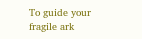To guide your fragile ark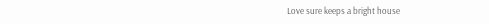Love sure keeps a bright house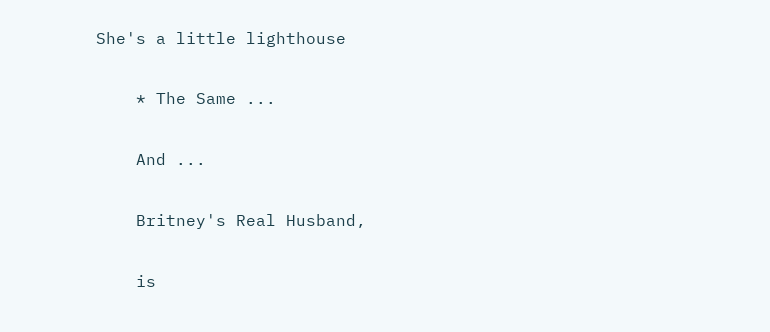She's a little lighthouse

    * The Same ...

    And ...

    Britney's Real Husband,

    is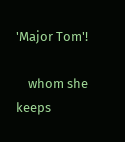'Major Tom'!

    whom she keeps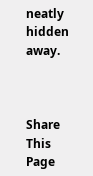neatly hidden away.



Share This Page